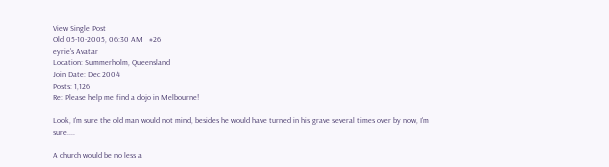View Single Post
Old 05-10-2005, 06:30 AM   #26
eyrie's Avatar
Location: Summerholm, Queensland
Join Date: Dec 2004
Posts: 1,126
Re: Please help me find a dojo in Melbourne!

Look, I'm sure the old man would not mind, besides he would have turned in his grave several times over by now, I'm sure....

A church would be no less a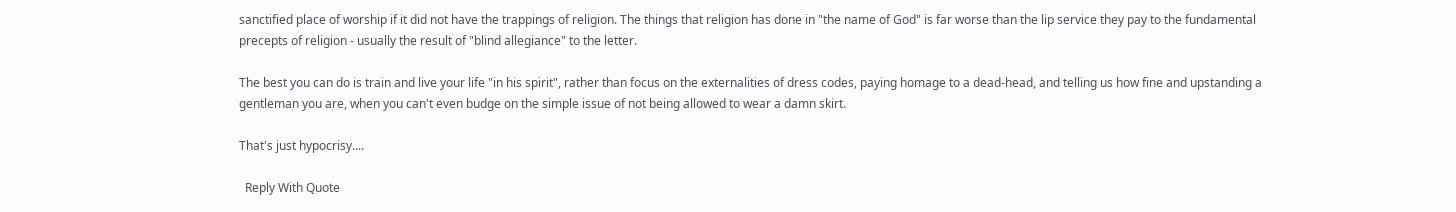sanctified place of worship if it did not have the trappings of religion. The things that religion has done in "the name of God" is far worse than the lip service they pay to the fundamental precepts of religion - usually the result of "blind allegiance" to the letter.

The best you can do is train and live your life "in his spirit", rather than focus on the externalities of dress codes, paying homage to a dead-head, and telling us how fine and upstanding a gentleman you are, when you can't even budge on the simple issue of not being allowed to wear a damn skirt.

That's just hypocrisy....

  Reply With Quote